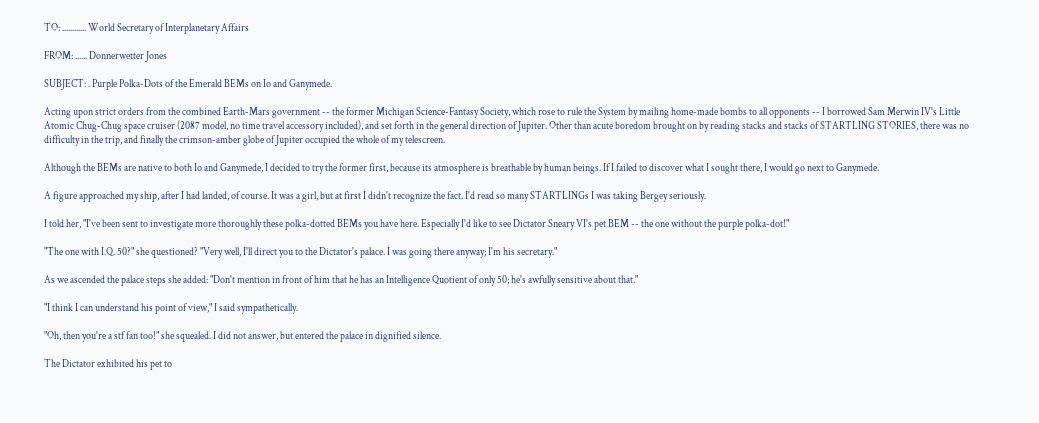TO: ............ World Secretary of Interplanetary Affairs

FROM: ...... Donnerwetter Jones

SUBJECT: . Purple Polka-Dots of the Emerald BEMs on Io and Ganymede.

Acting upon strict orders from the combined Earth-Mars government -- the former Michigan Science-Fantasy Society, which rose to rule the System by mailing home-made bombs to all opponents -- I borrowed Sam Merwin IV's Little Atomic Chug-Chug space cruiser (2087 model, no time travel accessory included), and set forth in the general direction of Jupiter. Other than acute boredom brought on by reading stacks and stacks of STARTLING STORIES, there was no difficulty in the trip, and finally the crimson-amber globe of Jupiter occupied the whole of my telescreen.

Although the BEMs are native to both Io and Ganymede, I decided to try the former first, because its atmosphere is breathable by human beings. If I failed to discover what I sought there, I would go next to Ganymede.

A figure approached my ship, after I had landed, of course. It was a girl, but at first I didn't recognize the fact. I'd read so many STARTLINGs I was taking Bergey seriously.

I told her, "I've been sent to investigate more thoroughly these polka-dotted BEMs you have here. Especially I'd like to see Dictator Sneary VI's pet BEM -- the one without the purple polka-dot!"

"The one with I.Q. 50?" she questioned? "Very well, I'll direct you to the Dictator's palace. I was going there anyway; I'm his secretary."

As we ascended the palace steps she added: "Don't mention in front of him that he has an Intelligence Quotient of only 50; he's awfully sensitive about that."

"I think I can understand his point of view," I said sympathetically.

"Oh, then you're a stf fan too!" she squealed. I did not answer, but entered the palace in dignified silence.

The Dictator exhibited his pet to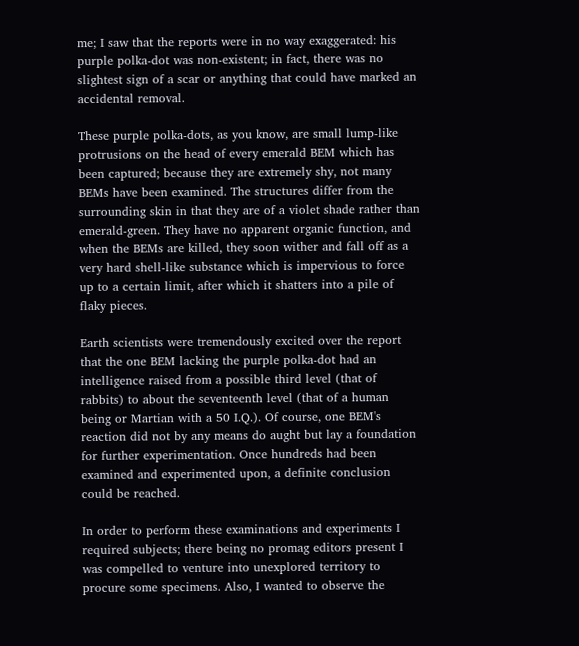me; I saw that the reports were in no way exaggerated: his purple polka-dot was non-existent; in fact, there was no slightest sign of a scar or anything that could have marked an accidental removal.

These purple polka-dots, as you know, are small lump-like protrusions on the head of every emerald BEM which has been captured; because they are extremely shy, not many BEMs have been examined. The structures differ from the surrounding skin in that they are of a violet shade rather than emerald-green. They have no apparent organic function, and when the BEMs are killed, they soon wither and fall off as a very hard shell-like substance which is impervious to force up to a certain limit, after which it shatters into a pile of flaky pieces.

Earth scientists were tremendously excited over the report that the one BEM lacking the purple polka-dot had an intelligence raised from a possible third level (that of rabbits) to about the seventeenth level (that of a human being or Martian with a 50 I.Q.). Of course, one BEM's reaction did not by any means do aught but lay a foundation for further experimentation. Once hundreds had been examined and experimented upon, a definite conclusion could be reached.

In order to perform these examinations and experiments I required subjects; there being no promag editors present I was compelled to venture into unexplored territory to procure some specimens. Also, I wanted to observe the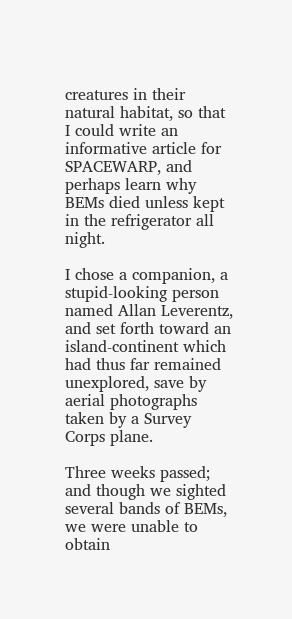creatures in their natural habitat, so that I could write an informative article for SPACEWARP, and perhaps learn why BEMs died unless kept in the refrigerator all night.

I chose a companion, a stupid-looking person named Allan Leverentz, and set forth toward an island-continent which had thus far remained unexplored, save by aerial photographs taken by a Survey Corps plane.

Three weeks passed; and though we sighted several bands of BEMs, we were unable to obtain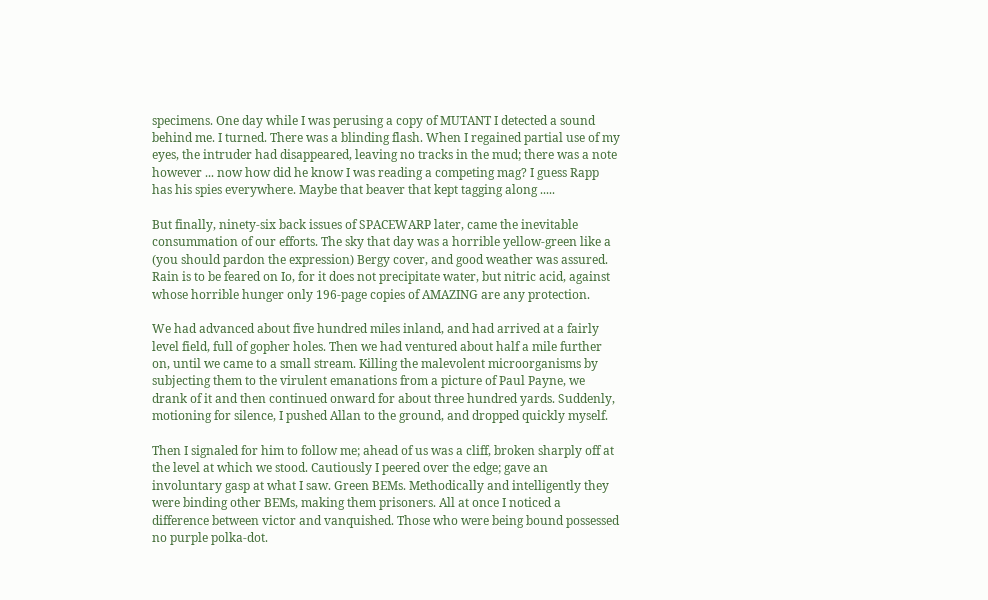specimens. One day while I was perusing a copy of MUTANT I detected a sound behind me. I turned. There was a blinding flash. When I regained partial use of my eyes, the intruder had disappeared, leaving no tracks in the mud; there was a note however ... now how did he know I was reading a competing mag? I guess Rapp has his spies everywhere. Maybe that beaver that kept tagging along .....

But finally, ninety-six back issues of SPACEWARP later, came the inevitable consummation of our efforts. The sky that day was a horrible yellow-green like a (you should pardon the expression) Bergy cover, and good weather was assured. Rain is to be feared on Io, for it does not precipitate water, but nitric acid, against whose horrible hunger only 196-page copies of AMAZING are any protection.

We had advanced about five hundred miles inland, and had arrived at a fairly level field, full of gopher holes. Then we had ventured about half a mile further on, until we came to a small stream. Killing the malevolent microorganisms by subjecting them to the virulent emanations from a picture of Paul Payne, we drank of it and then continued onward for about three hundred yards. Suddenly, motioning for silence, I pushed Allan to the ground, and dropped quickly myself.

Then I signaled for him to follow me; ahead of us was a cliff, broken sharply off at the level at which we stood. Cautiously I peered over the edge; gave an involuntary gasp at what I saw. Green BEMs. Methodically and intelligently they were binding other BEMs, making them prisoners. All at once I noticed a difference between victor and vanquished. Those who were being bound possessed no purple polka-dot.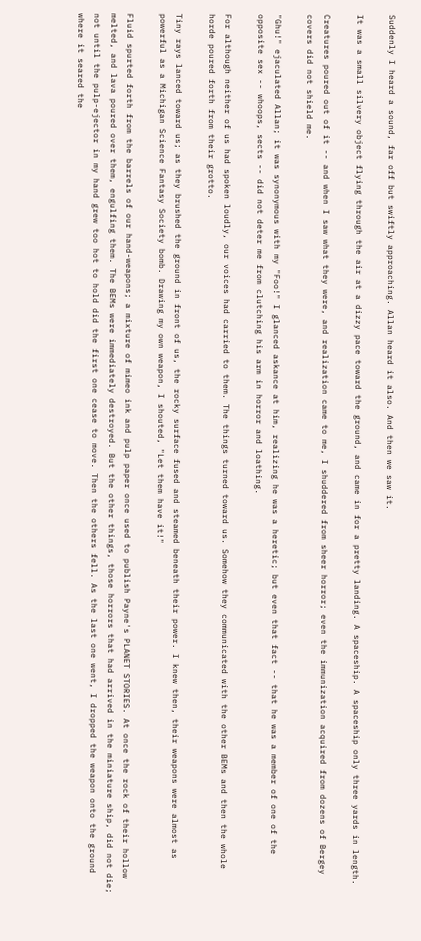Suddenly I heard a sound, far off but swiftly approaching. Allan heard it also. And then we saw it.

It was a small silvery object flying through the air at a dizzy pace toward the ground, and came in for a pretty landing. A spaceship. A spaceship only three yards in length.

Creatures poured out of it -- and when I saw what they were, and realization came to me, I shuddered from sheer horror; even the immunization acquired from dozens of Bergey covers did not shield me.

"Ghu!" ejaculated Allan; it was synonymous with my "Foo!" I glanced askance at him, realizing he was a heretic; but even that fact -- that he was a member of one of the opposite sex -- whoops, sects -- did not deter me from clutching his arm in horror and loathing.

For although neither of us had spoken loudly, our voices had carried to them. The things turned toward us. Somehow they communicated with the other BEMs and then the whole horde poured forth from their grotto.

Tiny rays lanced toward us; as they brushed the ground in front of us, the rocky surface fused and steamed beneath their power. I knew then, their weapons were almost as powerful as a Michigan Science Fantasy Society bomb. Drawing my own weapon, I shouted, "Let them have it!"

Fluid spurted forth from the barrels of our hand-weapons; a mixture of mimeo ink and pulp paper once used to publish Payne's PLANET STORIES. At once the rock of their hollow melted, and lava poured over them, engulfing them. The BEMs were immediately destroyed. But the other things, those horrors that had arrived in the miniature ship, did not die; not until the pulp-ejector in my hand grew too hot to hold did the first one cease to move. Then the others fell. As the last one went, I dropped the weapon onto the ground where it seared the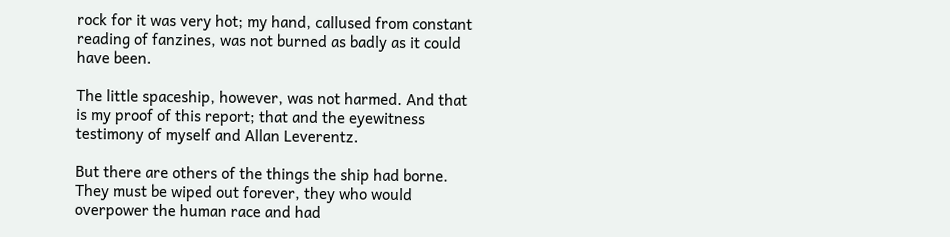rock for it was very hot; my hand, callused from constant reading of fanzines, was not burned as badly as it could have been.

The little spaceship, however, was not harmed. And that is my proof of this report; that and the eyewitness testimony of myself and Allan Leverentz.

But there are others of the things the ship had borne. They must be wiped out forever, they who would overpower the human race and had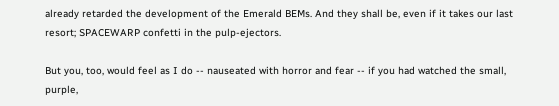already retarded the development of the Emerald BEMs. And they shall be, even if it takes our last resort; SPACEWARP confetti in the pulp-ejectors.

But you, too, would feel as I do -- nauseated with horror and fear -- if you had watched the small, purple,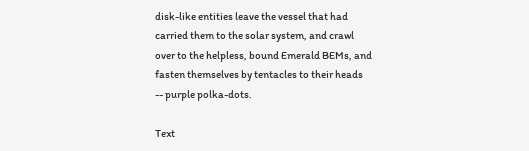disk-like entities leave the vessel that had carried them to the solar system, and crawl over to the helpless, bound Emerald BEMs, and fasten themselves by tentacles to their heads -- purple polka-dots.

Text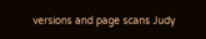versions and page scans Judy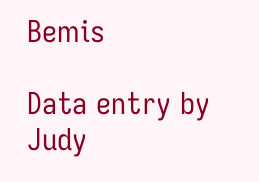Bemis

Data entry by Judy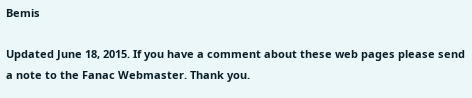Bemis

Updated June 18, 2015. If you have a comment about these web pages please send a note to the Fanac Webmaster. Thank you.